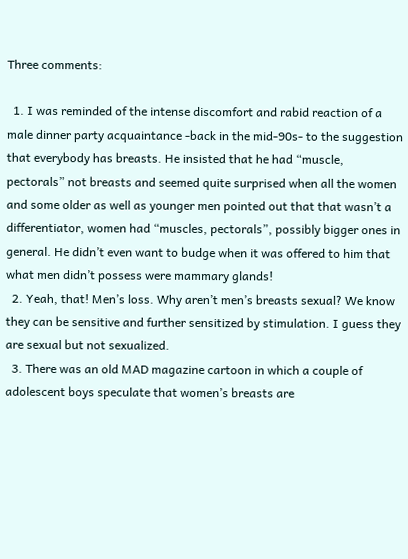Three comments:

  1. I was reminded of the intense discomfort and rabid reaction of a male dinner party acquaintance -back in the mid-90s- to the suggestion that everybody has breasts. He insisted that he had “muscle, pectorals” not breasts and seemed quite surprised when all the women and some older as well as younger men pointed out that that wasn’t a differentiator, women had “muscles, pectorals”, possibly bigger ones in general. He didn’t even want to budge when it was offered to him that what men didn’t possess were mammary glands!
  2. Yeah, that! Men’s loss. Why aren’t men’s breasts sexual? We know they can be sensitive and further sensitized by stimulation. I guess they are sexual but not sexualized.
  3. There was an old MAD magazine cartoon in which a couple of adolescent boys speculate that women’s breasts are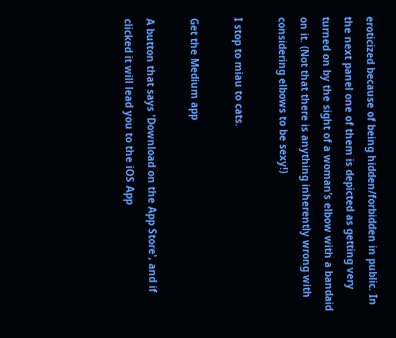eroticized because of being hidden/forbidden in public. In the next panel one of them is depicted as getting very turned on by the sight of a woman’s elbow with a bandaid on it. (Not that there is anything inherently wrong with considering elbows to be sexy!)

I stop to miau to cats.

Get the Medium app

A button that says 'Download on the App Store', and if clicked it will lead you to the iOS App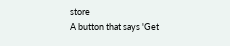store
A button that says 'Get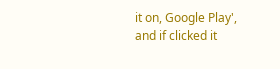it on, Google Play', and if clicked it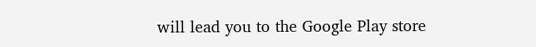will lead you to the Google Play store